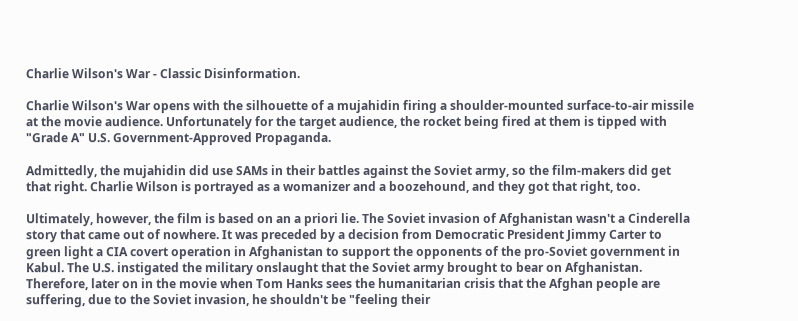Charlie Wilson's War - Classic Disinformation.

Charlie Wilson's War opens with the silhouette of a mujahidin firing a shoulder-mounted surface-to-air missile at the movie audience. Unfortunately for the target audience, the rocket being fired at them is tipped with "Grade A" U.S. Government-Approved Propaganda.

Admittedly, the mujahidin did use SAMs in their battles against the Soviet army, so the film-makers did get that right. Charlie Wilson is portrayed as a womanizer and a boozehound, and they got that right, too.

Ultimately, however, the film is based on an a priori lie. The Soviet invasion of Afghanistan wasn't a Cinderella story that came out of nowhere. It was preceded by a decision from Democratic President Jimmy Carter to green light a CIA covert operation in Afghanistan to support the opponents of the pro-Soviet government in Kabul. The U.S. instigated the military onslaught that the Soviet army brought to bear on Afghanistan. Therefore, later on in the movie when Tom Hanks sees the humanitarian crisis that the Afghan people are suffering, due to the Soviet invasion, he shouldn't be "feeling their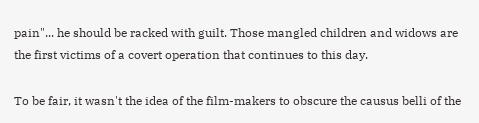pain"... he should be racked with guilt. Those mangled children and widows are the first victims of a covert operation that continues to this day.

To be fair, it wasn't the idea of the film-makers to obscure the causus belli of the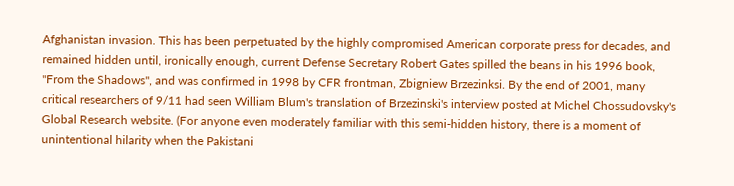Afghanistan invasion. This has been perpetuated by the highly compromised American corporate press for decades, and remained hidden until, ironically enough, current Defense Secretary Robert Gates spilled the beans in his 1996 book, "From the Shadows", and was confirmed in 1998 by CFR frontman, Zbigniew Brzezinksi. By the end of 2001, many critical researchers of 9/11 had seen William Blum's translation of Brzezinski's interview posted at Michel Chossudovsky's Global Research website. (For anyone even moderately familiar with this semi-hidden history, there is a moment of unintentional hilarity when the Pakistani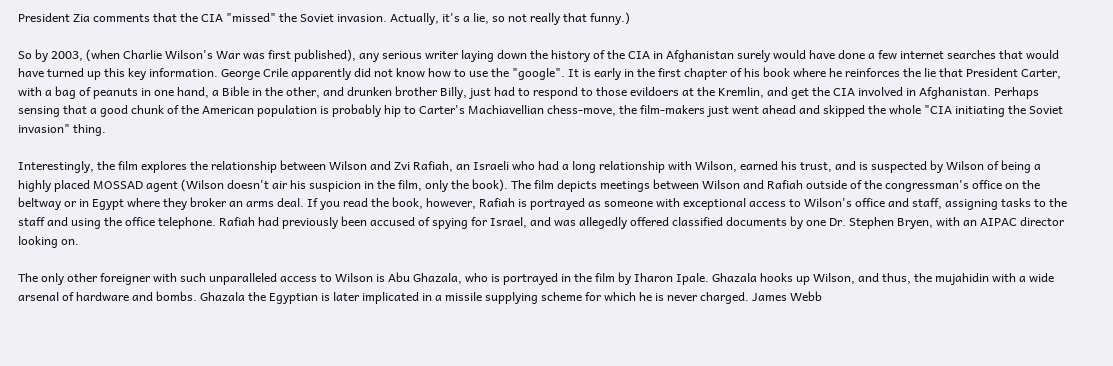President Zia comments that the CIA "missed" the Soviet invasion. Actually, it's a lie, so not really that funny.)

So by 2003, (when Charlie Wilson's War was first published), any serious writer laying down the history of the CIA in Afghanistan surely would have done a few internet searches that would have turned up this key information. George Crile apparently did not know how to use the "google". It is early in the first chapter of his book where he reinforces the lie that President Carter, with a bag of peanuts in one hand, a Bible in the other, and drunken brother Billy, just had to respond to those evildoers at the Kremlin, and get the CIA involved in Afghanistan. Perhaps sensing that a good chunk of the American population is probably hip to Carter's Machiavellian chess-move, the film-makers just went ahead and skipped the whole "CIA initiating the Soviet invasion" thing.

Interestingly, the film explores the relationship between Wilson and Zvi Rafiah, an Israeli who had a long relationship with Wilson, earned his trust, and is suspected by Wilson of being a highly placed MOSSAD agent (Wilson doesn't air his suspicion in the film, only the book). The film depicts meetings between Wilson and Rafiah outside of the congressman's office on the beltway or in Egypt where they broker an arms deal. If you read the book, however, Rafiah is portrayed as someone with exceptional access to Wilson's office and staff, assigning tasks to the staff and using the office telephone. Rafiah had previously been accused of spying for Israel, and was allegedly offered classified documents by one Dr. Stephen Bryen, with an AIPAC director looking on.

The only other foreigner with such unparalleled access to Wilson is Abu Ghazala, who is portrayed in the film by Iharon Ipale. Ghazala hooks up Wilson, and thus, the mujahidin with a wide arsenal of hardware and bombs. Ghazala the Egyptian is later implicated in a missile supplying scheme for which he is never charged. James Webb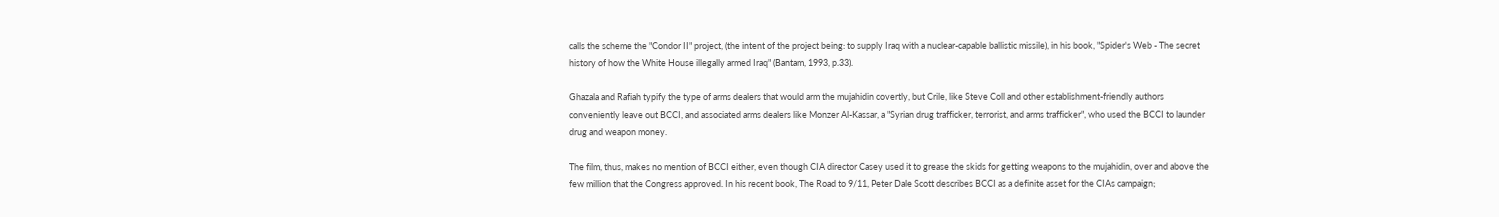calls the scheme the "Condor II" project, (the intent of the project being: to supply Iraq with a nuclear-capable ballistic missile), in his book, "Spider's Web - The secret history of how the White House illegally armed Iraq" (Bantam, 1993, p.33).

Ghazala and Rafiah typify the type of arms dealers that would arm the mujahidin covertly, but Crile, like Steve Coll and other establishment-friendly authors conveniently leave out BCCI, and associated arms dealers like Monzer Al-Kassar, a "Syrian drug trafficker, terrorist, and arms trafficker", who used the BCCI to launder drug and weapon money.

The film, thus, makes no mention of BCCI either, even though CIA director Casey used it to grease the skids for getting weapons to the mujahidin, over and above the few million that the Congress approved. In his recent book, The Road to 9/11, Peter Dale Scott describes BCCI as a definite asset for the CIAs campaign;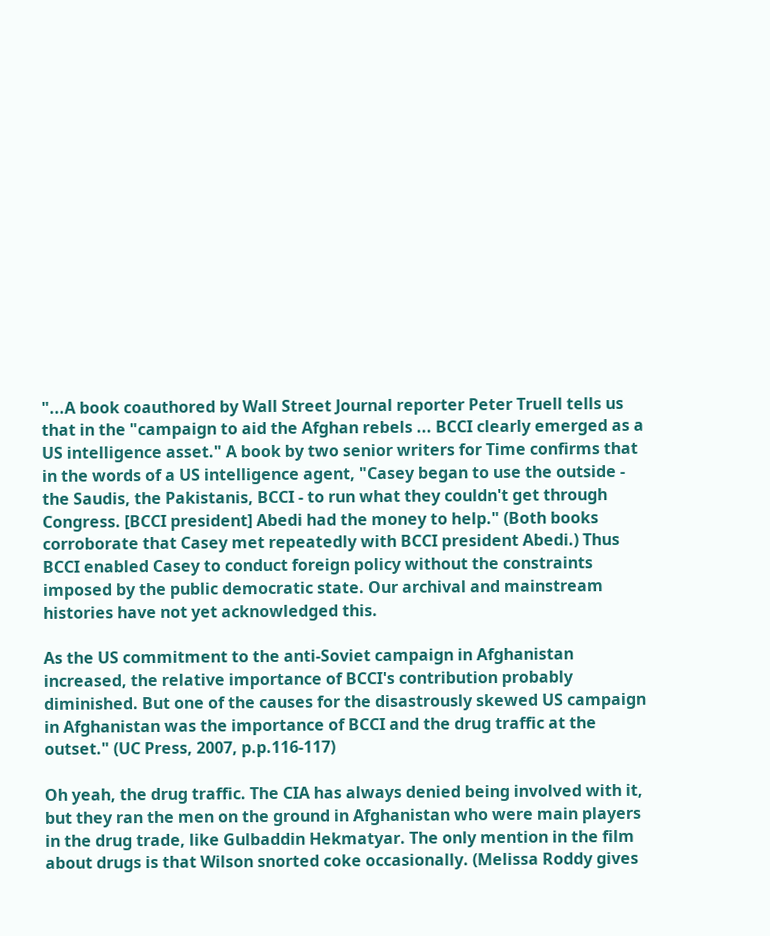"...A book coauthored by Wall Street Journal reporter Peter Truell tells us that in the "campaign to aid the Afghan rebels ... BCCI clearly emerged as a US intelligence asset." A book by two senior writers for Time confirms that in the words of a US intelligence agent, "Casey began to use the outside - the Saudis, the Pakistanis, BCCI - to run what they couldn't get through Congress. [BCCI president] Abedi had the money to help." (Both books corroborate that Casey met repeatedly with BCCI president Abedi.) Thus BCCI enabled Casey to conduct foreign policy without the constraints imposed by the public democratic state. Our archival and mainstream histories have not yet acknowledged this.

As the US commitment to the anti-Soviet campaign in Afghanistan increased, the relative importance of BCCI's contribution probably diminished. But one of the causes for the disastrously skewed US campaign in Afghanistan was the importance of BCCI and the drug traffic at the outset." (UC Press, 2007, p.p.116-117)

Oh yeah, the drug traffic. The CIA has always denied being involved with it, but they ran the men on the ground in Afghanistan who were main players in the drug trade, like Gulbaddin Hekmatyar. The only mention in the film about drugs is that Wilson snorted coke occasionally. (Melissa Roddy gives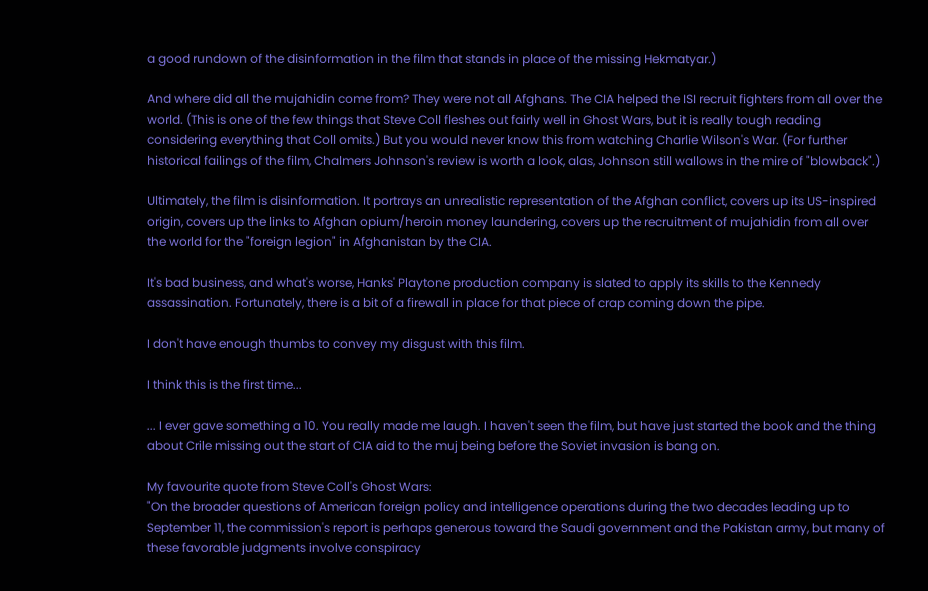a good rundown of the disinformation in the film that stands in place of the missing Hekmatyar.)

And where did all the mujahidin come from? They were not all Afghans. The CIA helped the ISI recruit fighters from all over the world. (This is one of the few things that Steve Coll fleshes out fairly well in Ghost Wars, but it is really tough reading considering everything that Coll omits.) But you would never know this from watching Charlie Wilson's War. (For further historical failings of the film, Chalmers Johnson's review is worth a look, alas, Johnson still wallows in the mire of "blowback".)

Ultimately, the film is disinformation. It portrays an unrealistic representation of the Afghan conflict, covers up its US-inspired origin, covers up the links to Afghan opium/heroin money laundering, covers up the recruitment of mujahidin from all over the world for the "foreign legion" in Afghanistan by the CIA.

It's bad business, and what's worse, Hanks' Playtone production company is slated to apply its skills to the Kennedy assassination. Fortunately, there is a bit of a firewall in place for that piece of crap coming down the pipe.

I don't have enough thumbs to convey my disgust with this film.

I think this is the first time...

... I ever gave something a 10. You really made me laugh. I haven't seen the film, but have just started the book and the thing about Crile missing out the start of CIA aid to the muj being before the Soviet invasion is bang on.

My favourite quote from Steve Coll's Ghost Wars:
"On the broader questions of American foreign policy and intelligence operations during the two decades leading up to September 11, the commission's report is perhaps generous toward the Saudi government and the Pakistan army, but many of these favorable judgments involve conspiracy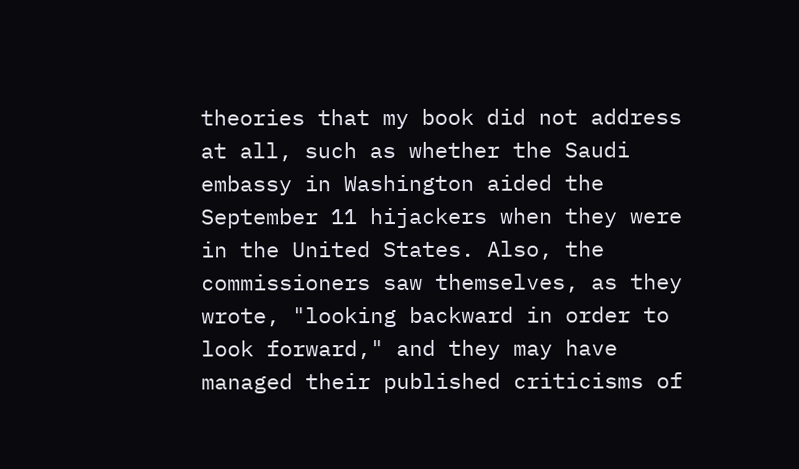theories that my book did not address at all, such as whether the Saudi embassy in Washington aided the September 11 hijackers when they were in the United States. Also, the commissioners saw themselves, as they wrote, "looking backward in order to look forward," and they may have managed their published criticisms of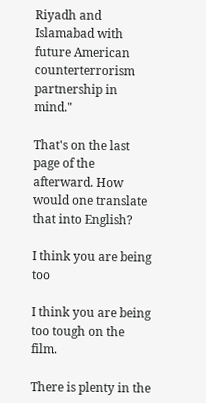Riyadh and Islamabad with future American counterterrorism partnership in mind."

That's on the last page of the afterward. How would one translate that into English?

I think you are being too

I think you are being too tough on the film.

There is plenty in the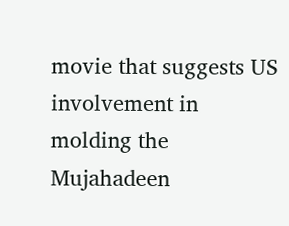movie that suggests US involvement in molding the Mujahadeen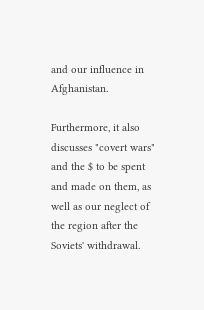and our influence in Afghanistan.

Furthermore, it also discusses "covert wars" and the $ to be spent and made on them, as well as our neglect of the region after the Soviets' withdrawal.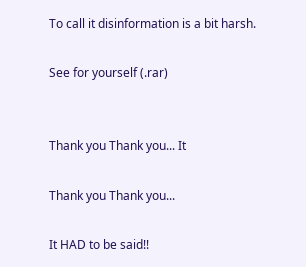To call it disinformation is a bit harsh.

See for yourself (.rar)


Thank you Thank you... It

Thank you Thank you...

It HAD to be said!!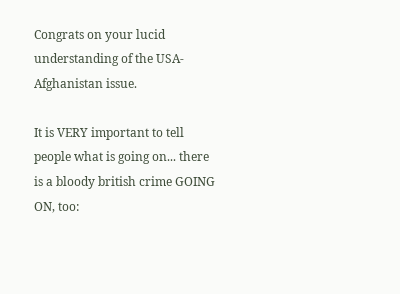Congrats on your lucid understanding of the USA-Afghanistan issue.

It is VERY important to tell people what is going on... there is a bloody british crime GOING ON, too: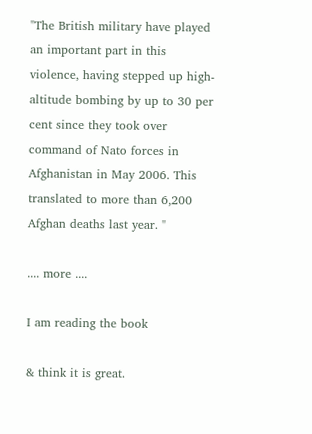"The British military have played an important part in this violence, having stepped up high-altitude bombing by up to 30 per cent since they took over command of Nato forces in Afghanistan in May 2006. This translated to more than 6,200 Afghan deaths last year. "

.... more ....

I am reading the book

& think it is great.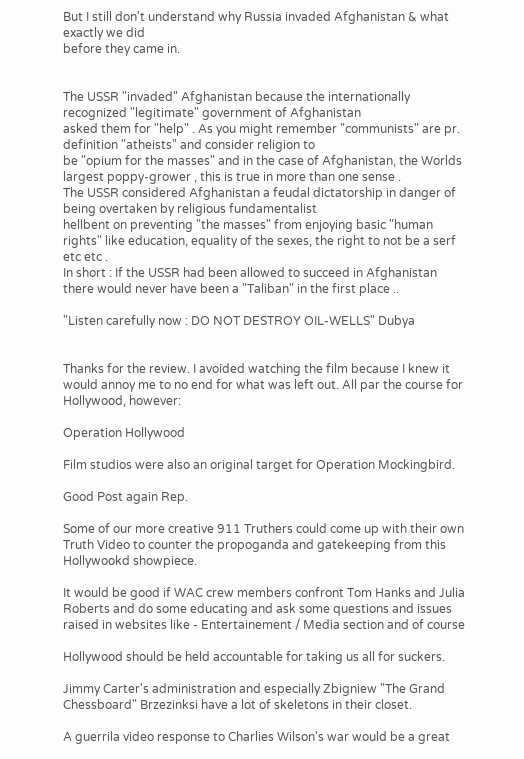But I still don't understand why Russia invaded Afghanistan & what exactly we did
before they came in.


The USSR "invaded" Afghanistan because the internationally recognized "legitimate" government of Afghanistan
asked them for "help" . As you might remember "communists" are pr. definition "atheists" and consider religion to
be "opium for the masses" and in the case of Afghanistan, the Worlds largest poppy-grower , this is true in more than one sense .
The USSR considered Afghanistan a feudal dictatorship in danger of being overtaken by religious fundamentalist
hellbent on preventing "the masses" from enjoying basic "human rights" like education, equality of the sexes, the right to not be a serf etc etc .
In short : If the USSR had been allowed to succeed in Afghanistan there would never have been a "Taliban" in the first place ..

"Listen carefully now : DO NOT DESTROY OIL-WELLS" Dubya


Thanks for the review. I avoided watching the film because I knew it would annoy me to no end for what was left out. All par the course for Hollywood, however:

Operation Hollywood

Film studios were also an original target for Operation Mockingbird.

Good Post again Rep.

Some of our more creative 911 Truthers could come up with their own Truth Video to counter the propoganda and gatekeeping from this Hollywookd showpiece.

It would be good if WAC crew members confront Tom Hanks and Julia Roberts and do some educating and ask some questions and issues raised in websites like - Entertainement / Media section and of course

Hollywood should be held accountable for taking us all for suckers.

Jimmy Carter's administration and especially Zbigniew "The Grand Chessboard" Brzezinksi have a lot of skeletons in their closet.

A guerrila video response to Charlies Wilson's war would be a great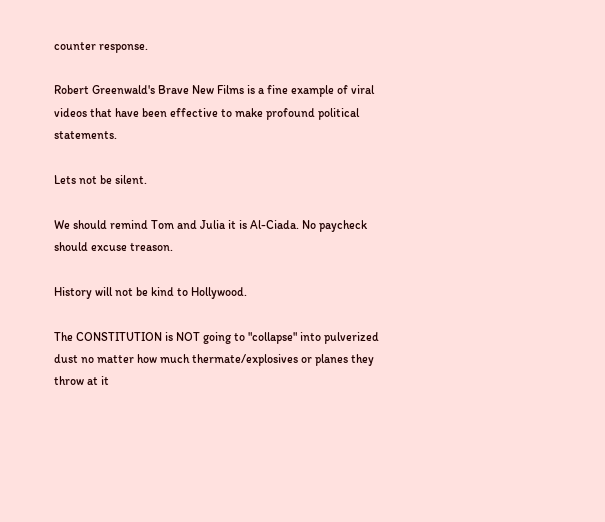counter response.

Robert Greenwald's Brave New Films is a fine example of viral videos that have been effective to make profound political statements.

Lets not be silent.

We should remind Tom and Julia it is Al-Ciada. No paycheck should excuse treason.

History will not be kind to Hollywood.

The CONSTITUTION is NOT going to "collapse" into pulverized dust no matter how much thermate/explosives or planes they throw at it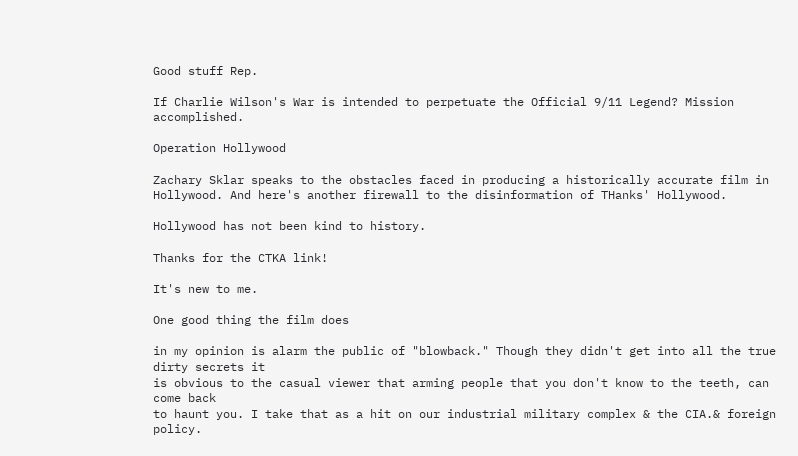Good stuff Rep.

If Charlie Wilson's War is intended to perpetuate the Official 9/11 Legend? Mission accomplished.

Operation Hollywood

Zachary Sklar speaks to the obstacles faced in producing a historically accurate film in Hollywood. And here's another firewall to the disinformation of THanks' Hollywood.

Hollywood has not been kind to history.

Thanks for the CTKA link!

It's new to me.

One good thing the film does

in my opinion is alarm the public of "blowback." Though they didn't get into all the true dirty secrets it
is obvious to the casual viewer that arming people that you don't know to the teeth, can come back
to haunt you. I take that as a hit on our industrial military complex & the CIA.& foreign policy.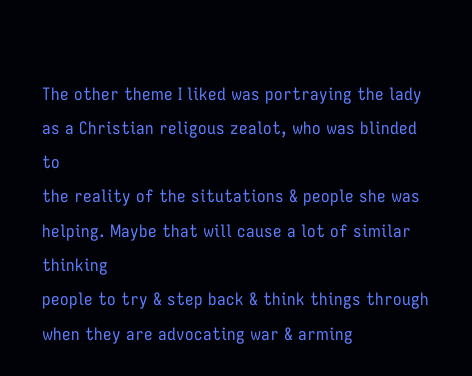The other theme I liked was portraying the lady as a Christian religous zealot, who was blinded to
the reality of the situtations & people she was helping. Maybe that will cause a lot of similar thinking
people to try & step back & think things through when they are advocating war & arming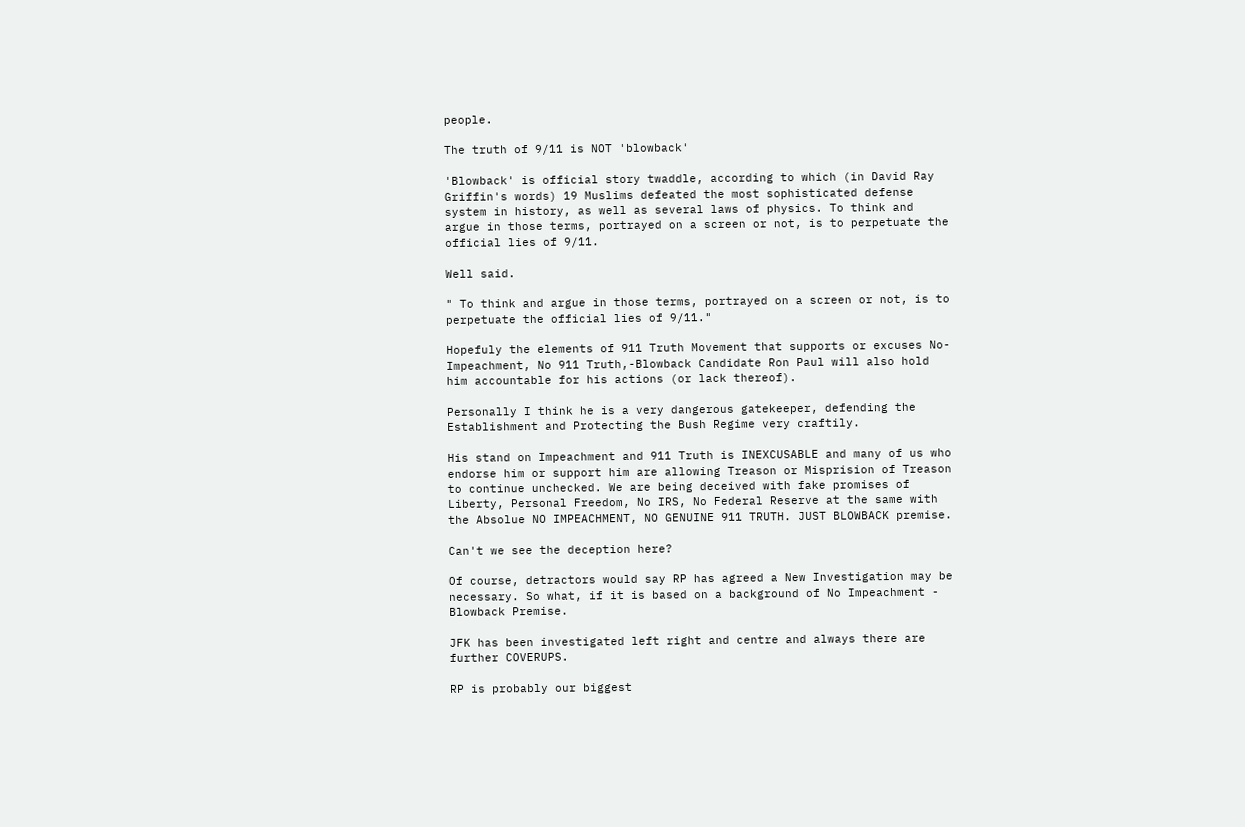people.

The truth of 9/11 is NOT 'blowback'

'Blowback' is official story twaddle, according to which (in David Ray Griffin's words) 19 Muslims defeated the most sophisticated defense system in history, as well as several laws of physics. To think and argue in those terms, portrayed on a screen or not, is to perpetuate the official lies of 9/11.

Well said.

" To think and argue in those terms, portrayed on a screen or not, is to perpetuate the official lies of 9/11."

Hopefuly the elements of 911 Truth Movement that supports or excuses No-Impeachment, No 911 Truth,-Blowback Candidate Ron Paul will also hold him accountable for his actions (or lack thereof).

Personally I think he is a very dangerous gatekeeper, defending the Establishment and Protecting the Bush Regime very craftily.

His stand on Impeachment and 911 Truth is INEXCUSABLE and many of us who endorse him or support him are allowing Treason or Misprision of Treason to continue unchecked. We are being deceived with fake promises of Liberty, Personal Freedom, No IRS, No Federal Reserve at the same with the Absolue NO IMPEACHMENT, NO GENUINE 911 TRUTH. JUST BLOWBACK premise.

Can't we see the deception here?

Of course, detractors would say RP has agreed a New Investigation may be necessary. So what, if it is based on a background of No Impeachment - Blowback Premise.

JFK has been investigated left right and centre and always there are further COVERUPS.

RP is probably our biggest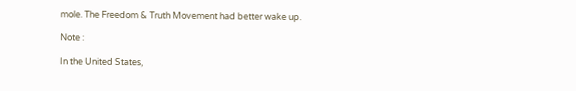mole. The Freedom & Truth Movement had better wake up.

Note :

In the United States,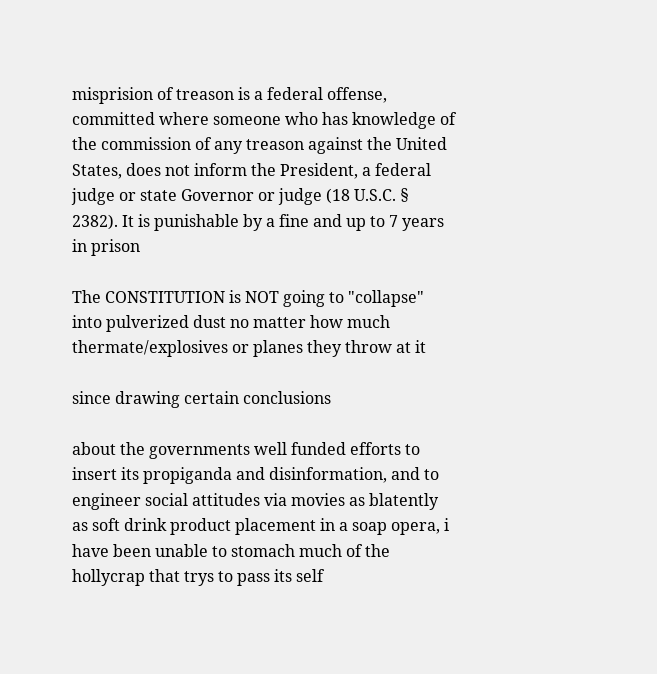misprision of treason is a federal offense, committed where someone who has knowledge of the commission of any treason against the United States, does not inform the President, a federal judge or state Governor or judge (18 U.S.C. § 2382). It is punishable by a fine and up to 7 years in prison

The CONSTITUTION is NOT going to "collapse" into pulverized dust no matter how much thermate/explosives or planes they throw at it

since drawing certain conclusions

about the governments well funded efforts to insert its propiganda and disinformation, and to engineer social attitudes via movies as blatently as soft drink product placement in a soap opera, i have been unable to stomach much of the hollycrap that trys to pass its self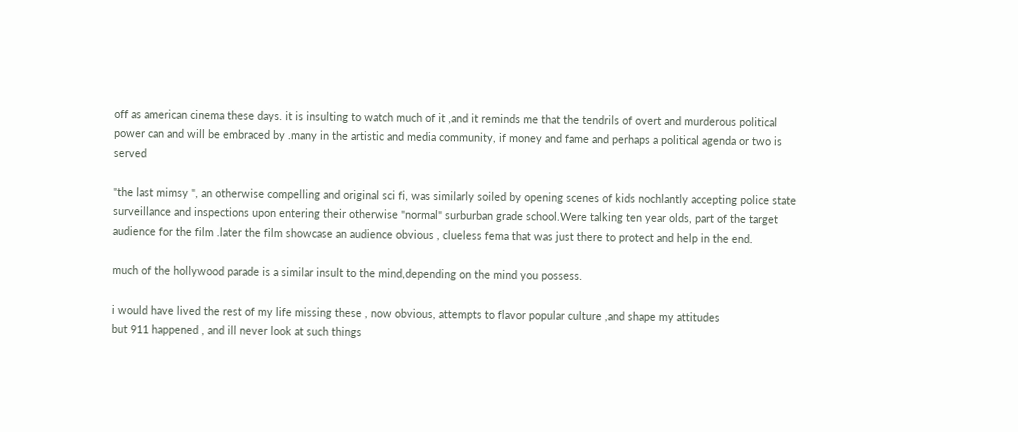off as american cinema these days. it is insulting to watch much of it ,and it reminds me that the tendrils of overt and murderous political power can and will be embraced by .many in the artistic and media community, if money and fame and perhaps a political agenda or two is served

"the last mimsy ", an otherwise compelling and original sci fi, was similarly soiled by opening scenes of kids nochlantly accepting police state surveillance and inspections upon entering their otherwise "normal" surburban grade school.Were talking ten year olds, part of the target audience for the film .later the film showcase an audience obvious , clueless fema that was just there to protect and help in the end.

much of the hollywood parade is a similar insult to the mind,depending on the mind you possess.

i would have lived the rest of my life missing these , now obvious, attempts to flavor popular culture ,and shape my attitudes
but 911 happened , and ill never look at such things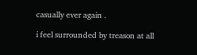casually ever again .

i feel surrounded by treason at all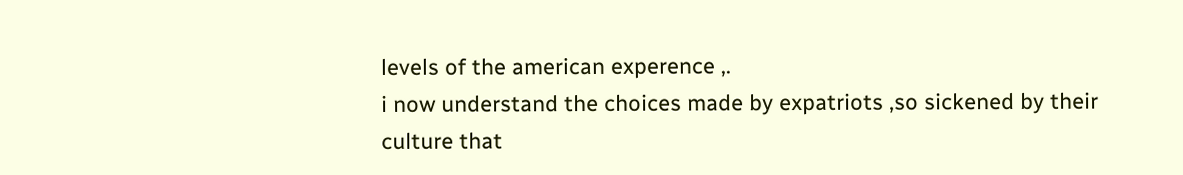levels of the american experence ,.
i now understand the choices made by expatriots ,so sickened by their culture that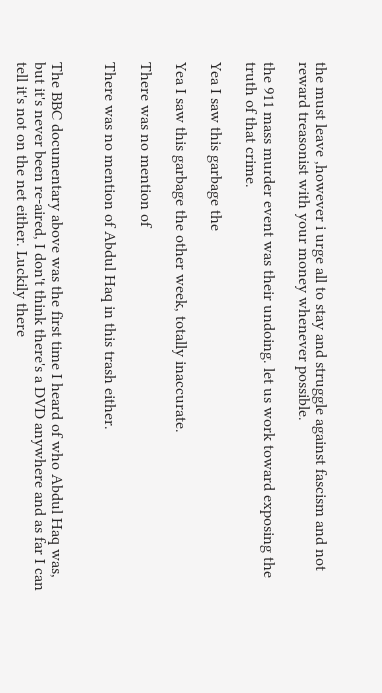the must leave ,however i urge all to stay and struggle against fascism and not reward treasonist with your money whenever possible.

the 911 mass murder event was their undoing. let us work toward exposing the truth of that crime.

Yea I saw this garbage the

Yea I saw this garbage the other week, totally inaccurate.

There was no mention of

There was no mention of Abdul Haq in this trash either.


The BBC documentary above was the first time I heard of who Abdul Haq was, but it's never been re-aired, I don't think there's a DVD anywhere and as far I can tell it's not on the net either. Luckily there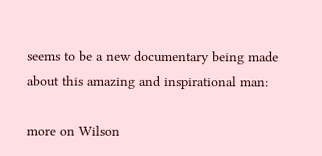seems to be a new documentary being made about this amazing and inspirational man:

more on Wilson